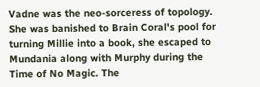Vadne was the neo-sorceress of topology. She was banished to Brain Coral's pool for turning Millie into a book, she escaped to Mundania along with Murphy during the Time of No Magic. The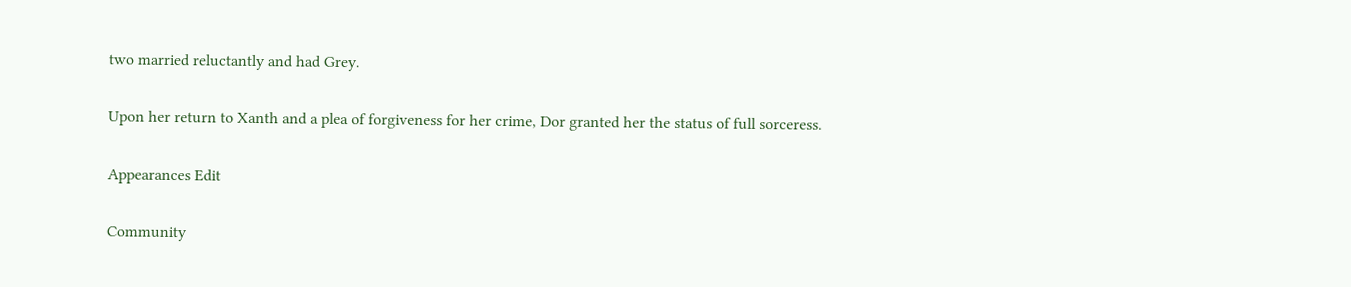two married reluctantly and had Grey.

Upon her return to Xanth and a plea of forgiveness for her crime, Dor granted her the status of full sorceress.

Appearances Edit

Community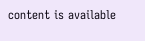content is available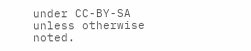under CC-BY-SA unless otherwise noted.